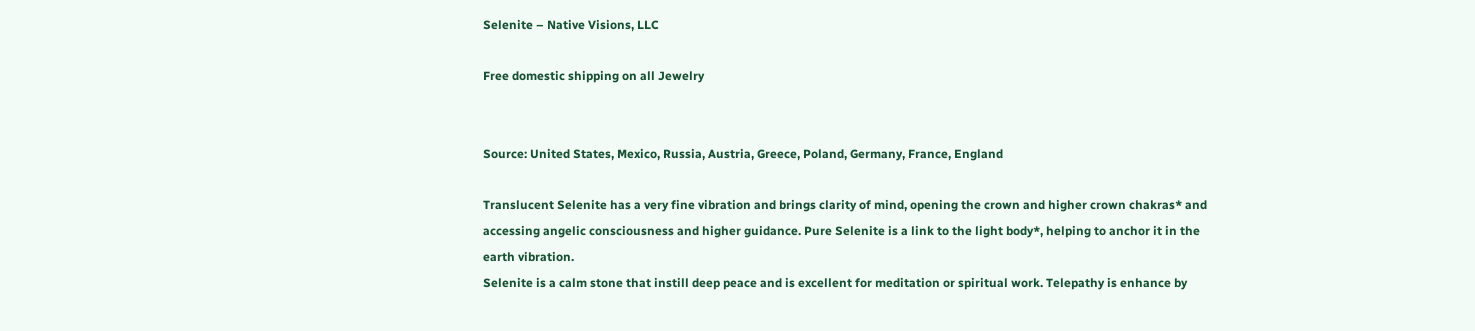Selenite – Native Visions, LLC

Free domestic shipping on all Jewelry


Source: United States, Mexico, Russia, Austria, Greece, Poland, Germany, France, England

Translucent Selenite has a very fine vibration and brings clarity of mind, opening the crown and higher crown chakras* and accessing angelic consciousness and higher guidance. Pure Selenite is a link to the light body*, helping to anchor it in the earth vibration.
Selenite is a calm stone that instill deep peace and is excellent for meditation or spiritual work. Telepathy is enhance by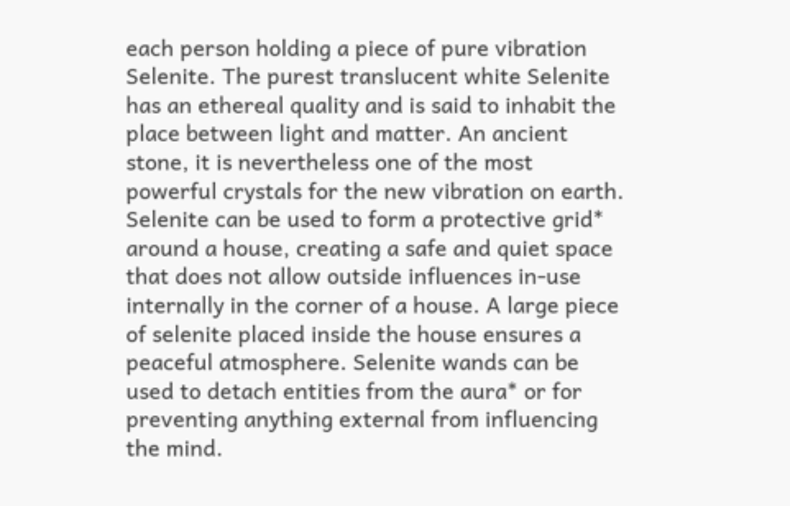each person holding a piece of pure vibration Selenite. The purest translucent white Selenite has an ethereal quality and is said to inhabit the place between light and matter. An ancient stone, it is nevertheless one of the most powerful crystals for the new vibration on earth.
Selenite can be used to form a protective grid* around a house, creating a safe and quiet space that does not allow outside influences in-use internally in the corner of a house. A large piece of selenite placed inside the house ensures a peaceful atmosphere. Selenite wands can be used to detach entities from the aura* or for preventing anything external from influencing the mind.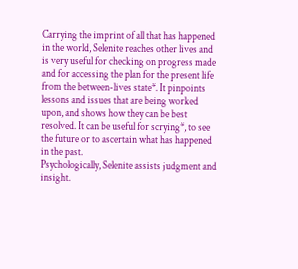Carrying the imprint of all that has happened in the world, Selenite reaches other lives and is very useful for checking on progress made and for accessing the plan for the present life from the between-lives state*. It pinpoints lessons and issues that are being worked upon, and shows how they can be best resolved. It can be useful for scrying*, to see the future or to ascertain what has happened in the past.
Psychologically, Selenite assists judgment and insight.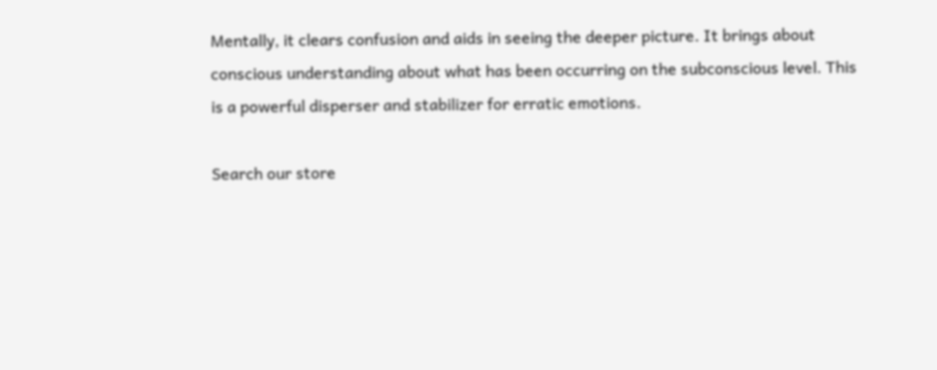Mentally, it clears confusion and aids in seeing the deeper picture. It brings about conscious understanding about what has been occurring on the subconscious level. This is a powerful disperser and stabilizer for erratic emotions.

Search our store